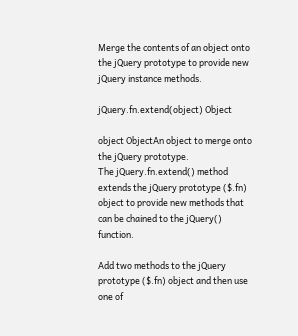Merge the contents of an object onto the jQuery prototype to provide new jQuery instance methods.

jQuery.fn.extend(object) Object

object ObjectAn object to merge onto the jQuery prototype.
The jQuery.fn.extend() method extends the jQuery prototype ($.fn) object to provide new methods that can be chained to the jQuery() function.

Add two methods to the jQuery prototype ($.fn) object and then use one of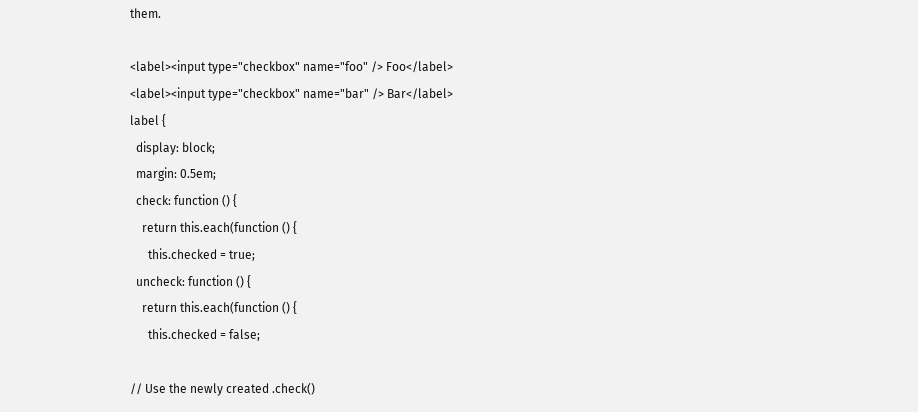them.

<label><input type="checkbox" name="foo" /> Foo</label>
<label><input type="checkbox" name="bar" /> Bar</label>
label {
  display: block;
  margin: 0.5em;
  check: function () {
    return this.each(function () {
      this.checked = true;
  uncheck: function () {
    return this.each(function () {
      this.checked = false;

// Use the newly created .check()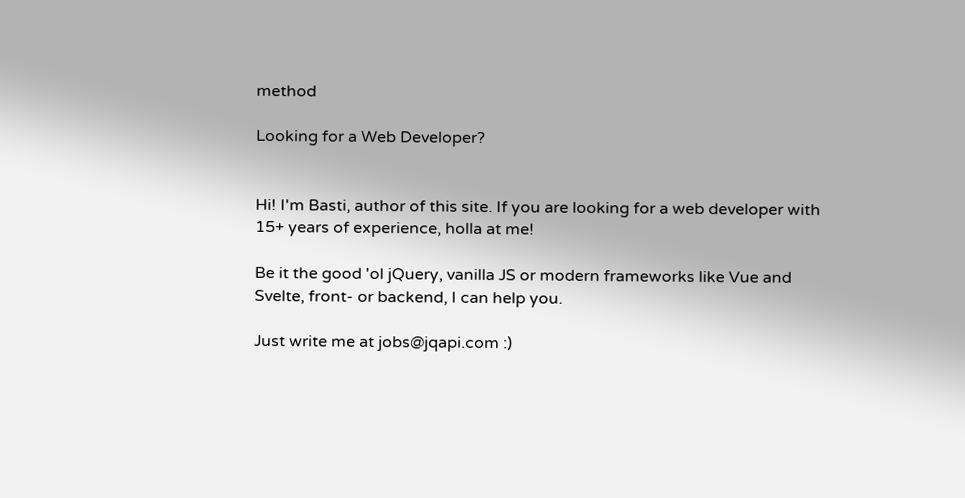method

Looking for a Web Developer?


Hi! I'm Basti, author of this site. If you are looking for a web developer with 15+ years of experience, holla at me!

Be it the good 'ol jQuery, vanilla JS or modern frameworks like Vue and Svelte, front- or backend, I can help you.

Just write me at jobs@jqapi.com :)